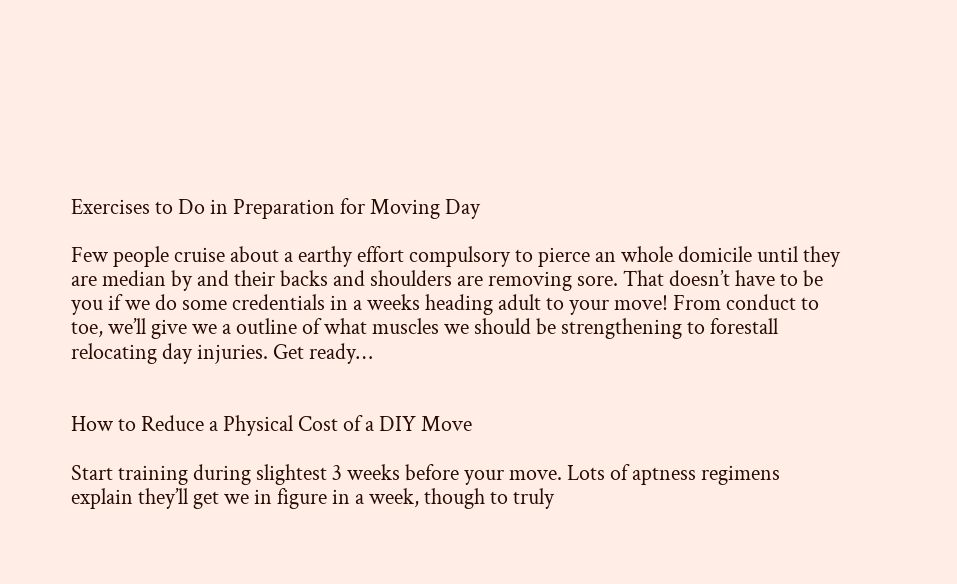Exercises to Do in Preparation for Moving Day

Few people cruise about a earthy effort compulsory to pierce an whole domicile until they are median by and their backs and shoulders are removing sore. That doesn’t have to be you if we do some credentials in a weeks heading adult to your move! From conduct to toe, we’ll give we a outline of what muscles we should be strengthening to forestall relocating day injuries. Get ready…


How to Reduce a Physical Cost of a DIY Move

Start training during slightest 3 weeks before your move. Lots of aptness regimens explain they’ll get we in figure in a week, though to truly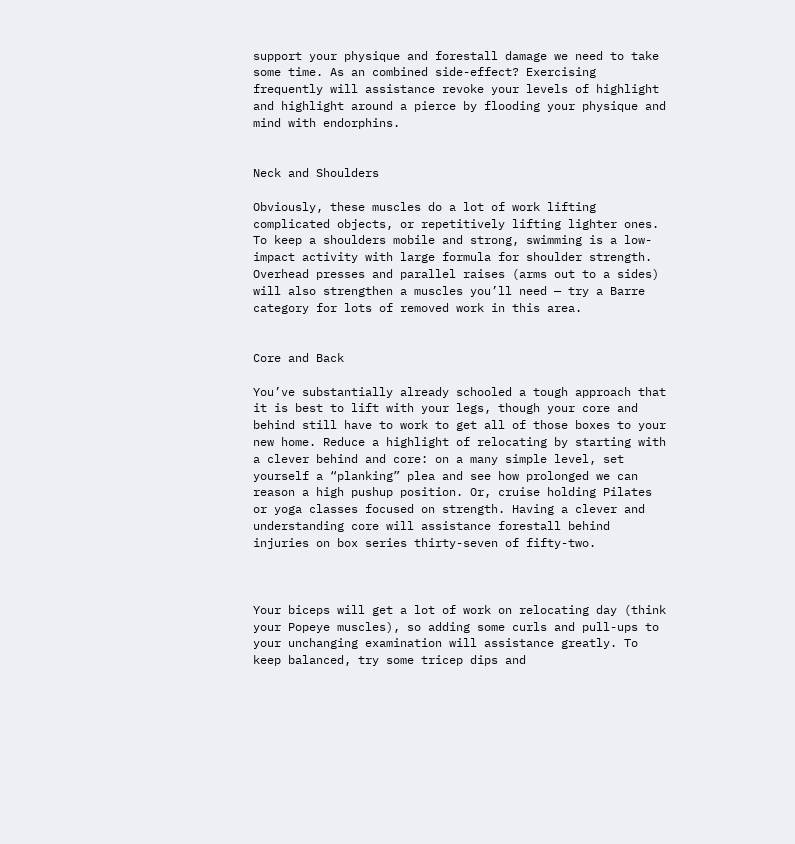support your physique and forestall damage we need to take some time. As an combined side-effect? Exercising frequently will assistance revoke your levels of highlight and highlight around a pierce by flooding your physique and mind with endorphins.


Neck and Shoulders

Obviously, these muscles do a lot of work lifting complicated objects, or repetitively lifting lighter ones. To keep a shoulders mobile and strong, swimming is a low-impact activity with large formula for shoulder strength. Overhead presses and parallel raises (arms out to a sides) will also strengthen a muscles you’ll need — try a Barre category for lots of removed work in this area.


Core and Back

You’ve substantially already schooled a tough approach that it is best to lift with your legs, though your core and behind still have to work to get all of those boxes to your new home. Reduce a highlight of relocating by starting with a clever behind and core: on a many simple level, set yourself a “planking” plea and see how prolonged we can reason a high pushup position. Or, cruise holding Pilates or yoga classes focused on strength. Having a clever and understanding core will assistance forestall behind injuries on box series thirty-seven of fifty-two.



Your biceps will get a lot of work on relocating day (think your Popeye muscles), so adding some curls and pull-ups to your unchanging examination will assistance greatly. To keep balanced, try some tricep dips and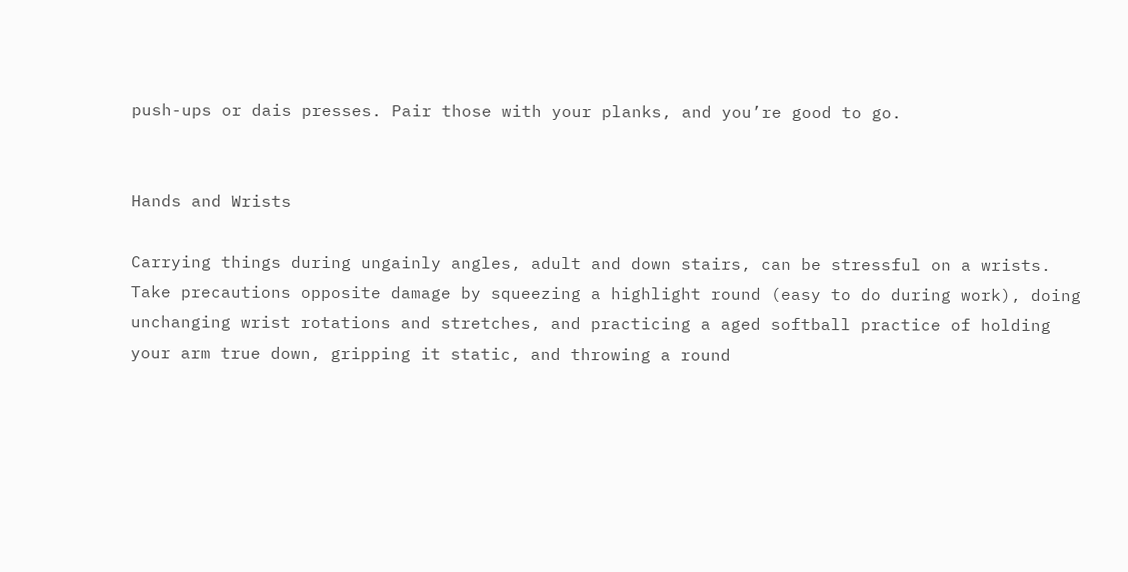push-ups or dais presses. Pair those with your planks, and you’re good to go.


Hands and Wrists

Carrying things during ungainly angles, adult and down stairs, can be stressful on a wrists. Take precautions opposite damage by squeezing a highlight round (easy to do during work), doing unchanging wrist rotations and stretches, and practicing a aged softball practice of holding your arm true down, gripping it static, and throwing a round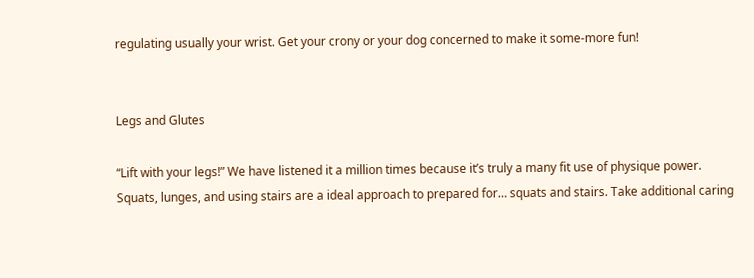regulating usually your wrist. Get your crony or your dog concerned to make it some-more fun!


Legs and Glutes

“Lift with your legs!” We have listened it a million times because it’s truly a many fit use of physique power. Squats, lunges, and using stairs are a ideal approach to prepared for… squats and stairs. Take additional caring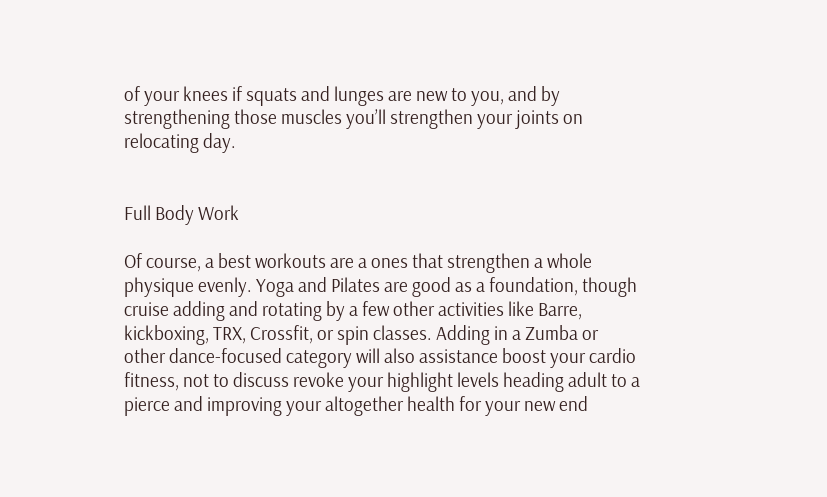of your knees if squats and lunges are new to you, and by strengthening those muscles you’ll strengthen your joints on relocating day.


Full Body Work

Of course, a best workouts are a ones that strengthen a whole physique evenly. Yoga and Pilates are good as a foundation, though cruise adding and rotating by a few other activities like Barre, kickboxing, TRX, Crossfit, or spin classes. Adding in a Zumba or other dance-focused category will also assistance boost your cardio fitness, not to discuss revoke your highlight levels heading adult to a pierce and improving your altogether health for your new end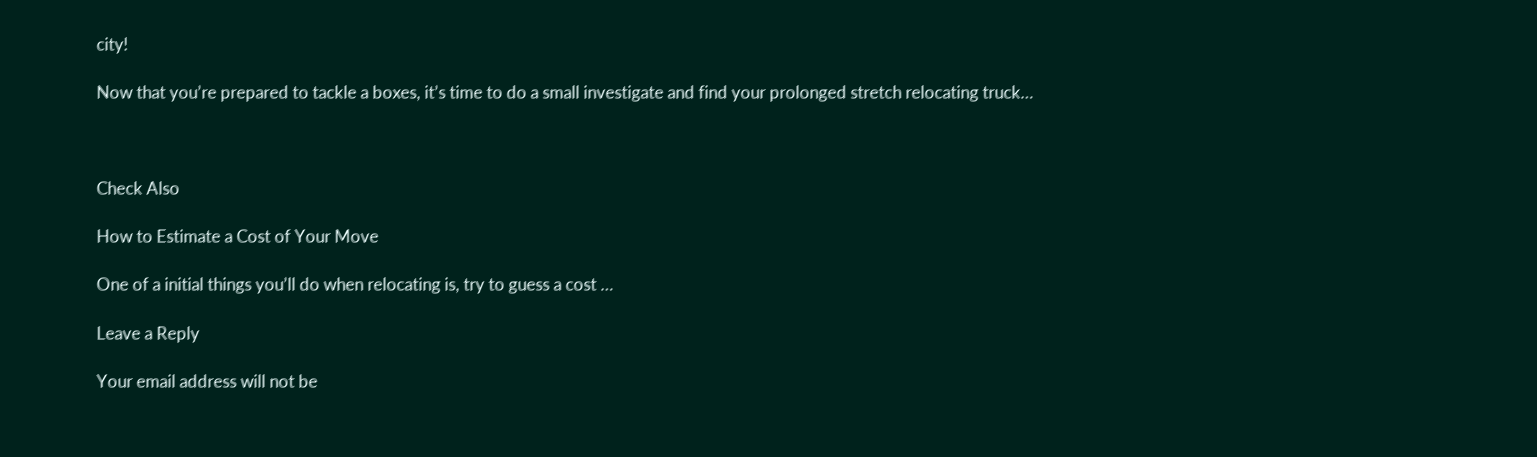city!

Now that you’re prepared to tackle a boxes, it’s time to do a small investigate and find your prolonged stretch relocating truck…



Check Also

How to Estimate a Cost of Your Move

One of a initial things you’ll do when relocating is, try to guess a cost …

Leave a Reply

Your email address will not be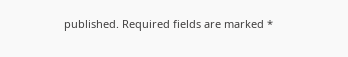published. Required fields are marked *